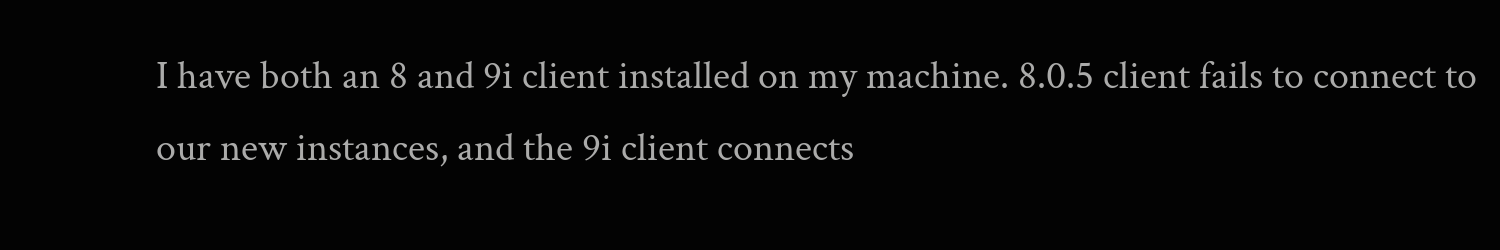I have both an 8 and 9i client installed on my machine. 8.0.5 client fails to connect to our new instances, and the 9i client connects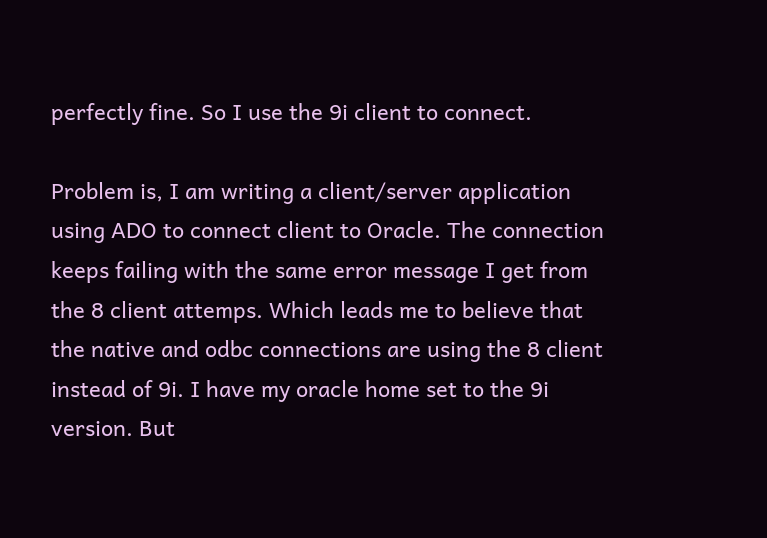perfectly fine. So I use the 9i client to connect.

Problem is, I am writing a client/server application using ADO to connect client to Oracle. The connection keeps failing with the same error message I get from the 8 client attemps. Which leads me to believe that the native and odbc connections are using the 8 client instead of 9i. I have my oracle home set to the 9i version. But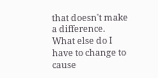that doesn't make a difference. What else do I have to change to cause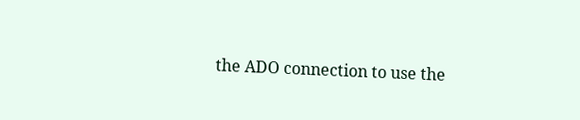the ADO connection to use the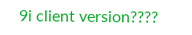9i client version????